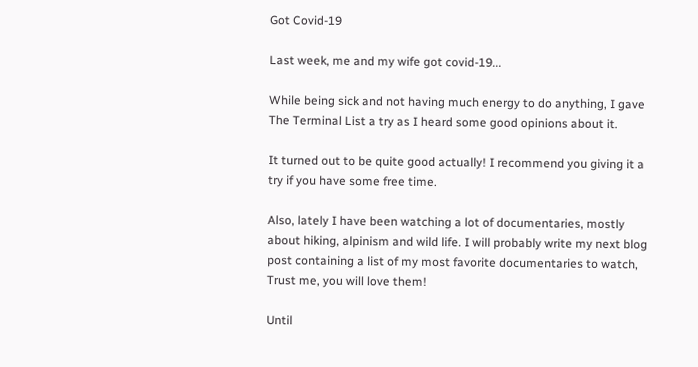Got Covid-19

Last week, me and my wife got covid-19...

While being sick and not having much energy to do anything, I gave The Terminal List a try as I heard some good opinions about it.

It turned out to be quite good actually! I recommend you giving it a try if you have some free time.

Also, lately I have been watching a lot of documentaries, mostly about hiking, alpinism and wild life. I will probably write my next blog post containing a list of my most favorite documentaries to watch, Trust me, you will love them!

Until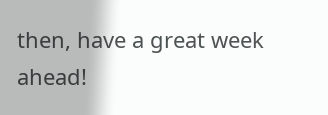then, have a great week ahead!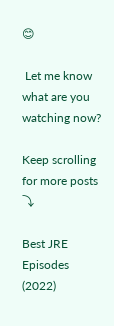😊

 Let me know what are you watching now?

Keep scrolling for more posts ⤵

Best JRE Episodes (2022)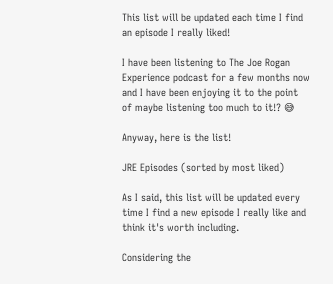This list will be updated each time I find an episode I really liked!

I have been listening to The Joe Rogan Experience podcast for a few months now and I have been enjoying it to the point of maybe listening too much to it!? 😅

Anyway, here is the list!

JRE Episodes (sorted by most liked)

As I said, this list will be updated every time I find a new episode I really like and think it's worth including.

Considering the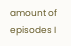amount of episodes I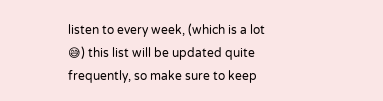listen to every week, (which is a lot 😅) this list will be updated quite frequently, so make sure to keep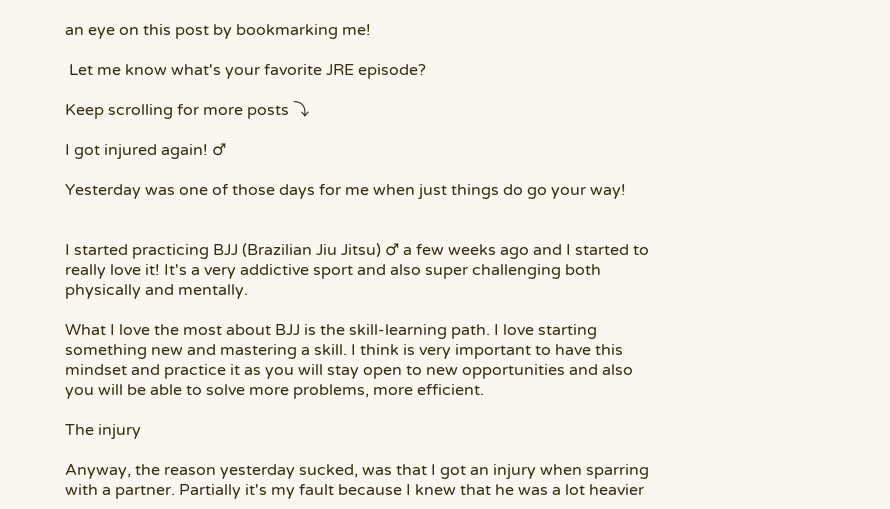an eye on this post by bookmarking me!

 Let me know what's your favorite JRE episode?

Keep scrolling for more posts ⤵

I got injured again! ♂

Yesterday was one of those days for me when just things do go your way!


I started practicing BJJ (Brazilian Jiu Jitsu) ♂ a few weeks ago and I started to really love it! It's a very addictive sport and also super challenging both physically and mentally.

What I love the most about BJJ is the skill-learning path. I love starting something new and mastering a skill. I think is very important to have this mindset and practice it as you will stay open to new opportunities and also you will be able to solve more problems, more efficient.

The injury

Anyway, the reason yesterday sucked, was that I got an injury when sparring with a partner. Partially it's my fault because I knew that he was a lot heavier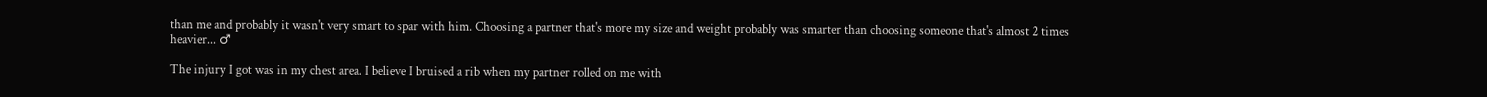than me and probably it wasn't very smart to spar with him. Choosing a partner that's more my size and weight probably was smarter than choosing someone that's almost 2 times heavier... ♂

The injury I got was in my chest area. I believe I bruised a rib when my partner rolled on me with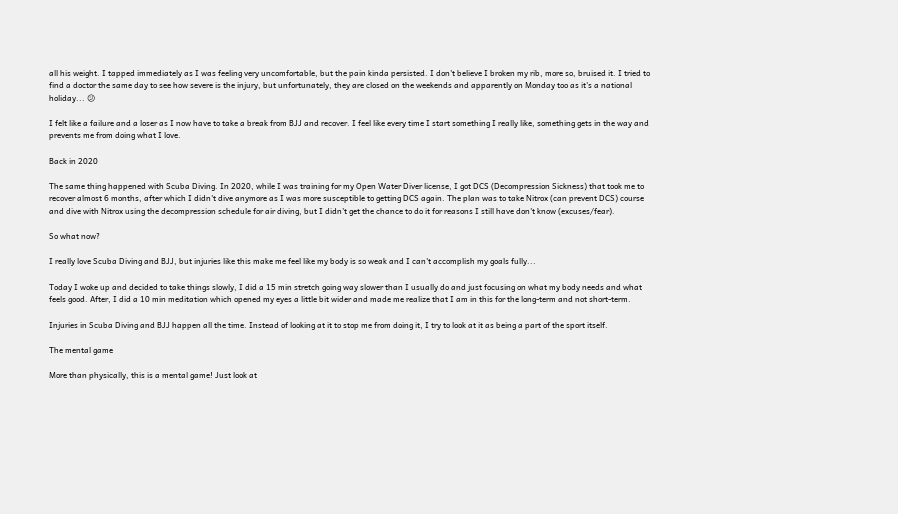all his weight. I tapped immediately as I was feeling very uncomfortable, but the pain kinda persisted. I don't believe I broken my rib, more so, bruised it. I tried to find a doctor the same day to see how severe is the injury, but unfortunately, they are closed on the weekends and apparently on Monday too as it's a national holiday... 😕

I felt like a failure and a loser as I now have to take a break from BJJ and recover. I feel like every time I start something I really like, something gets in the way and prevents me from doing what I love.

Back in 2020

The same thing happened with Scuba Diving. In 2020, while I was training for my Open Water Diver license, I got DCS (Decompression Sickness) that took me to recover almost 6 months, after which I didn't dive anymore as I was more susceptible to getting DCS again. The plan was to take Nitrox (can prevent DCS) course and dive with Nitrox using the decompression schedule for air diving, but I didn't get the chance to do it for reasons I still have don't know (excuses/fear).

So what now?

I really love Scuba Diving and BJJ, but injuries like this make me feel like my body is so weak and I can't accomplish my goals fully...

Today I woke up and decided to take things slowly, I did a 15 min stretch going way slower than I usually do and just focusing on what my body needs and what feels good. After, I did a 10 min meditation which opened my eyes a little bit wider and made me realize that I am in this for the long-term and not short-term.

Injuries in Scuba Diving and BJJ happen all the time. Instead of looking at it to stop me from doing it, I try to look at it as being a part of the sport itself.

The mental game

More than physically, this is a mental game! Just look at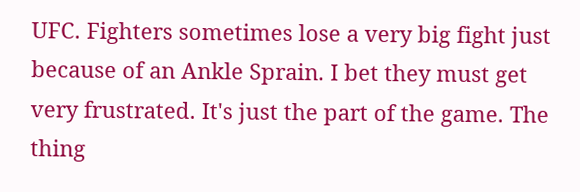UFC. Fighters sometimes lose a very big fight just because of an Ankle Sprain. I bet they must get very frustrated. It's just the part of the game. The thing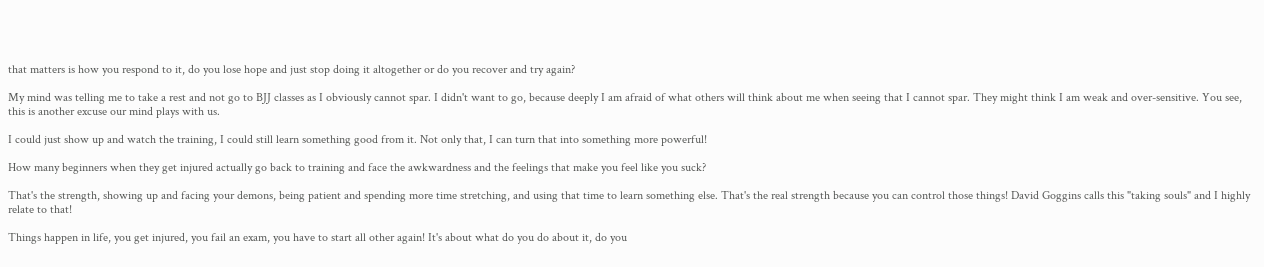that matters is how you respond to it, do you lose hope and just stop doing it altogether or do you recover and try again?

My mind was telling me to take a rest and not go to BJJ classes as I obviously cannot spar. I didn't want to go, because deeply I am afraid of what others will think about me when seeing that I cannot spar. They might think I am weak and over-sensitive. You see, this is another excuse our mind plays with us.

I could just show up and watch the training, I could still learn something good from it. Not only that, I can turn that into something more powerful!

How many beginners when they get injured actually go back to training and face the awkwardness and the feelings that make you feel like you suck?

That's the strength, showing up and facing your demons, being patient and spending more time stretching, and using that time to learn something else. That's the real strength because you can control those things! David Goggins calls this "taking souls" and I highly relate to that!

Things happen in life, you get injured, you fail an exam, you have to start all other again! It's about what do you do about it, do you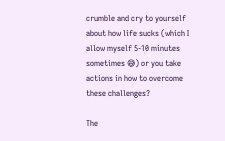crumble and cry to yourself about how life sucks (which I allow myself 5-10 minutes sometimes 😅) or you take actions in how to overcome these challenges?

The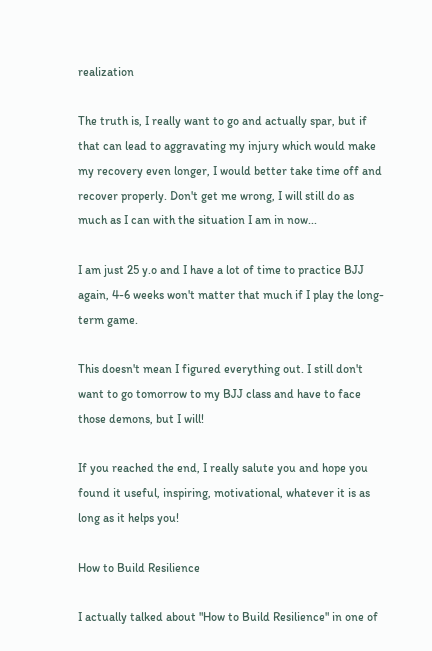realization

The truth is, I really want to go and actually spar, but if that can lead to aggravating my injury which would make my recovery even longer, I would better take time off and recover properly. Don't get me wrong, I will still do as much as I can with the situation I am in now...

I am just 25 y.o and I have a lot of time to practice BJJ again, 4-6 weeks won't matter that much if I play the long-term game.

This doesn't mean I figured everything out. I still don't want to go tomorrow to my BJJ class and have to face those demons, but I will!

If you reached the end, I really salute you and hope you found it useful, inspiring, motivational, whatever it is as long as it helps you!

How to Build Resilience

I actually talked about "How to Build Resilience" in one of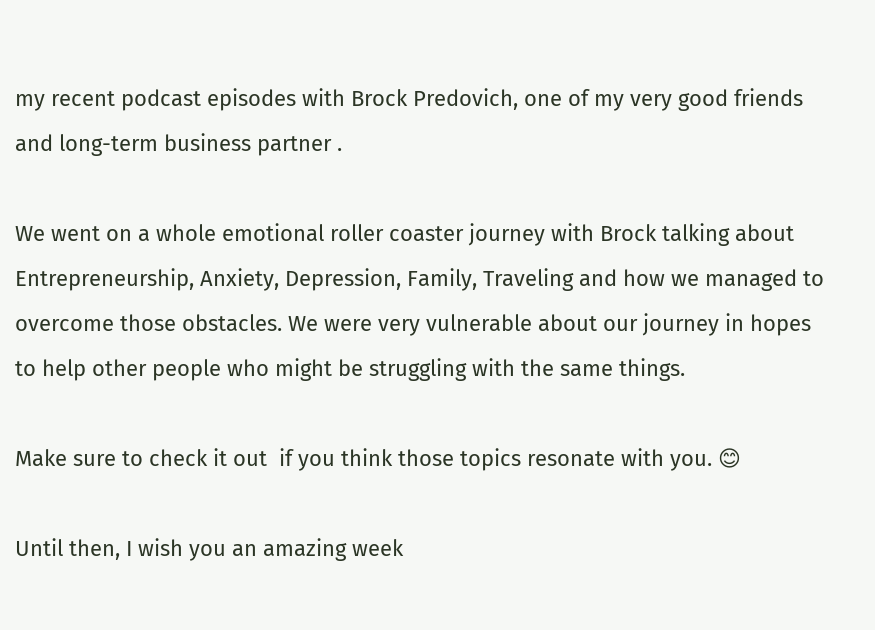my recent podcast episodes with Brock Predovich, one of my very good friends and long-term business partner .

We went on a whole emotional roller coaster journey with Brock talking about Entrepreneurship, Anxiety, Depression, Family, Traveling and how we managed to overcome those obstacles. We were very vulnerable about our journey in hopes to help other people who might be struggling with the same things.

Make sure to check it out  if you think those topics resonate with you. 😊

Until then, I wish you an amazing week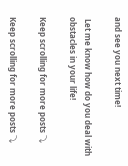and see you next time!

 Let me know how do you deal with obstacles in your life!

Keep scrolling for more posts ⤵

Keep scrolling for more posts ⤵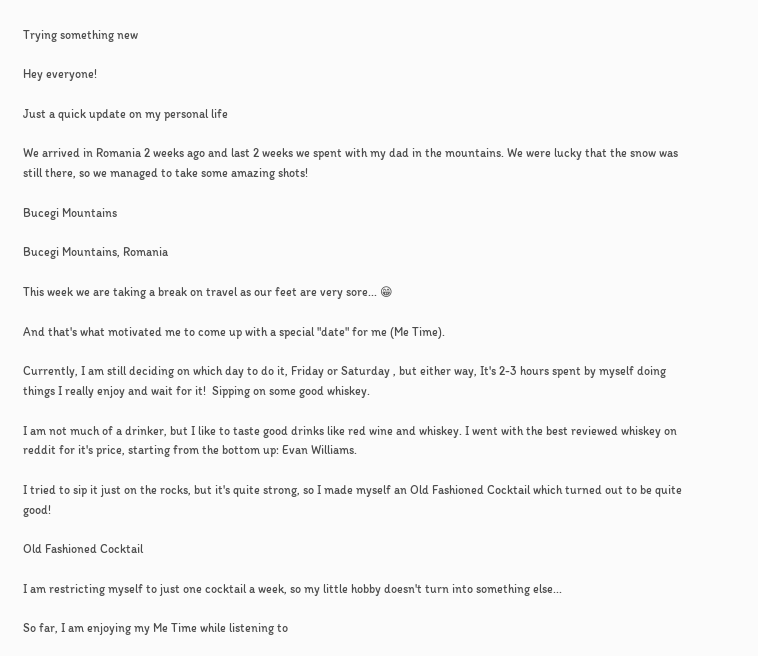Trying something new

Hey everyone!

Just a quick update on my personal life

We arrived in Romania 2 weeks ago and last 2 weeks we spent with my dad in the mountains. We were lucky that the snow was still there, so we managed to take some amazing shots!

Bucegi Mountains

Bucegi Mountains, Romania

This week we are taking a break on travel as our feet are very sore... 😁

And that's what motivated me to come up with a special "date" for me (Me Time).

Currently, I am still deciding on which day to do it, Friday or Saturday , but either way, It's 2-3 hours spent by myself doing things I really enjoy and wait for it!  Sipping on some good whiskey.

I am not much of a drinker, but I like to taste good drinks like red wine and whiskey. I went with the best reviewed whiskey on reddit for it's price, starting from the bottom up: Evan Williams.

I tried to sip it just on the rocks, but it's quite strong, so I made myself an Old Fashioned Cocktail which turned out to be quite good!

Old Fashioned Cocktail

I am restricting myself to just one cocktail a week, so my little hobby doesn't turn into something else...

So far, I am enjoying my Me Time while listening to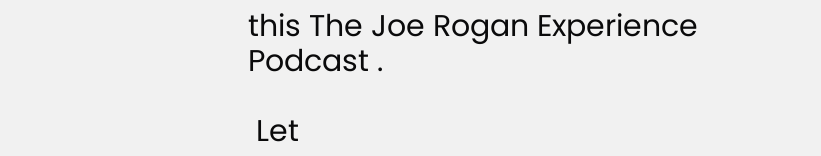this The Joe Rogan Experience Podcast .

 Let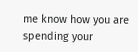me know how you are spending your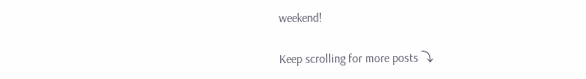weekend!

Keep scrolling for more posts ⤵